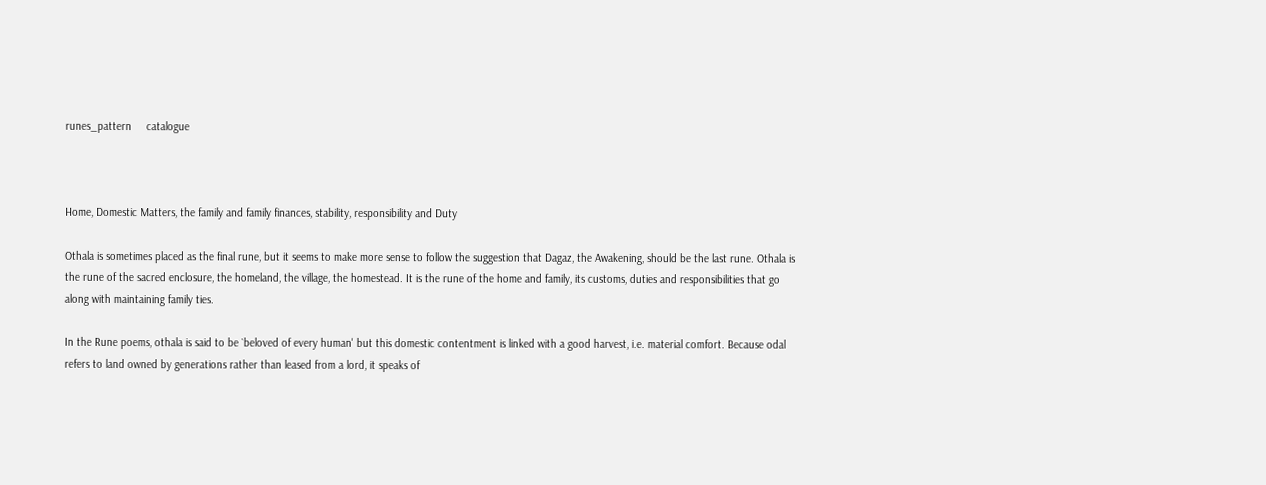runes_pattern     catalogue



Home, Domestic Matters, the family and family finances, stability, responsibility and Duty

Othala is sometimes placed as the final rune, but it seems to make more sense to follow the suggestion that Dagaz, the Awakening, should be the last rune. Othala is the rune of the sacred enclosure, the homeland, the village, the homestead. It is the rune of the home and family, its customs, duties and responsibilities that go along with maintaining family ties.

In the Rune poems, othala is said to be `beloved of every human' but this domestic contentment is linked with a good harvest, i.e. material comfort. Because odal refers to land owned by generations rather than leased from a lord, it speaks of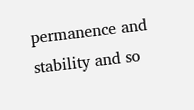permanence and stability and so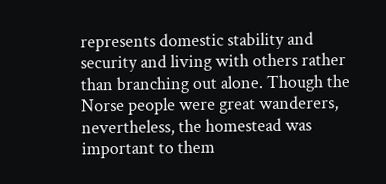represents domestic stability and security and living with others rather than branching out alone. Though the Norse people were great wanderers, nevertheless, the homestead was important to them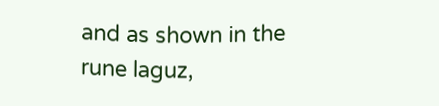and as shown in the rune laguz,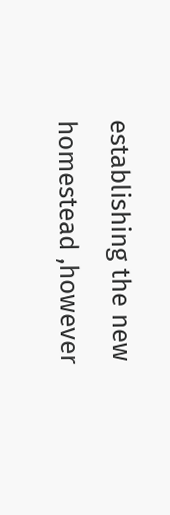establishing the new homestead ,however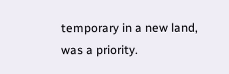temporary in a new land, was a priority.